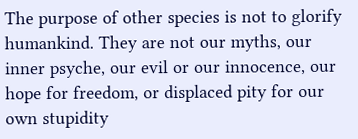The purpose of other species is not to glorify humankind. They are not our myths, our inner psyche, our evil or our innocence, our hope for freedom, or displaced pity for our own stupidity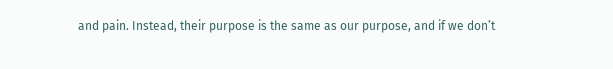and pain. Instead, their purpose is the same as our purpose, and if we don’t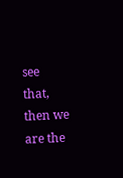see that, then we are the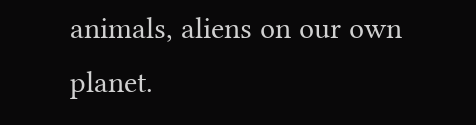animals, aliens on our own planet.